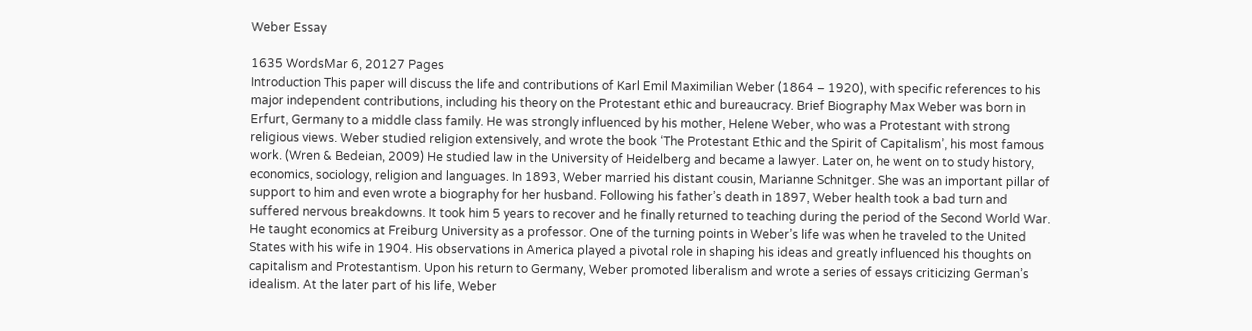Weber Essay

1635 WordsMar 6, 20127 Pages
Introduction This paper will discuss the life and contributions of Karl Emil Maximilian Weber (1864 – 1920), with specific references to his major independent contributions, including his theory on the Protestant ethic and bureaucracy. Brief Biography Max Weber was born in Erfurt, Germany to a middle class family. He was strongly influenced by his mother, Helene Weber, who was a Protestant with strong religious views. Weber studied religion extensively, and wrote the book ‘The Protestant Ethic and the Spirit of Capitalism’, his most famous work. (Wren & Bedeian, 2009) He studied law in the University of Heidelberg and became a lawyer. Later on, he went on to study history, economics, sociology, religion and languages. In 1893, Weber married his distant cousin, Marianne Schnitger. She was an important pillar of support to him and even wrote a biography for her husband. Following his father’s death in 1897, Weber health took a bad turn and suffered nervous breakdowns. It took him 5 years to recover and he finally returned to teaching during the period of the Second World War. He taught economics at Freiburg University as a professor. One of the turning points in Weber’s life was when he traveled to the United States with his wife in 1904. His observations in America played a pivotal role in shaping his ideas and greatly influenced his thoughts on capitalism and Protestantism. Upon his return to Germany, Weber promoted liberalism and wrote a series of essays criticizing German’s idealism. At the later part of his life, Weber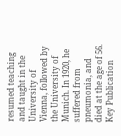resumed teaching and taught in the University of Vienna, followed by the University of Munich. In 1920, he suffered from pneumonia, and died at the age of 56. Key Publication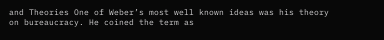and Theories One of Weber’s most well known ideas was his theory on bureaucracy. He coined the term as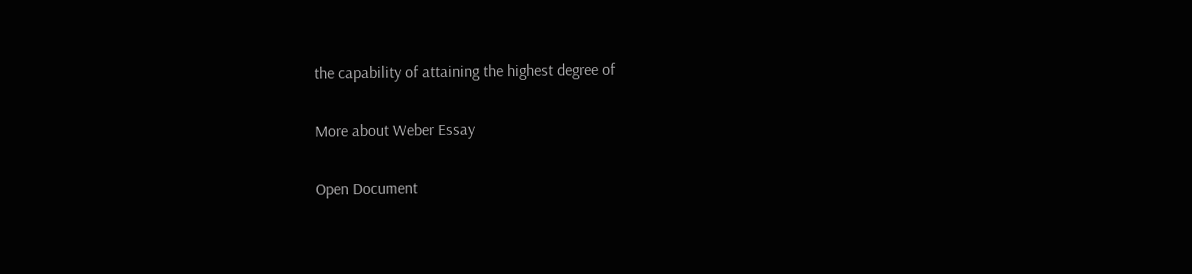the capability of attaining the highest degree of

More about Weber Essay

Open Document